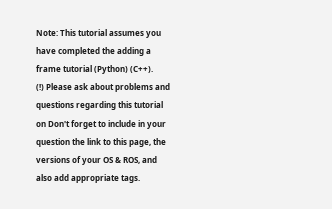Note: This tutorial assumes you have completed the adding a frame tutorial (Python) (C++).
(!) Please ask about problems and questions regarding this tutorial on Don't forget to include in your question the link to this page, the versions of your OS & ROS, and also add appropriate tags.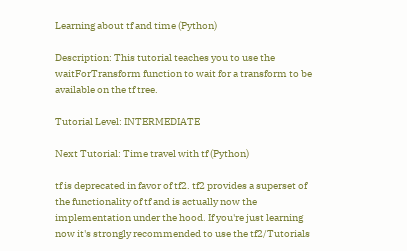Learning about tf and time (Python)

Description: This tutorial teaches you to use the waitForTransform function to wait for a transform to be available on the tf tree.

Tutorial Level: INTERMEDIATE

Next Tutorial: Time travel with tf (Python)

tf is deprecated in favor of tf2. tf2 provides a superset of the functionality of tf and is actually now the implementation under the hood. If you're just learning now it's strongly recommended to use the tf2/Tutorials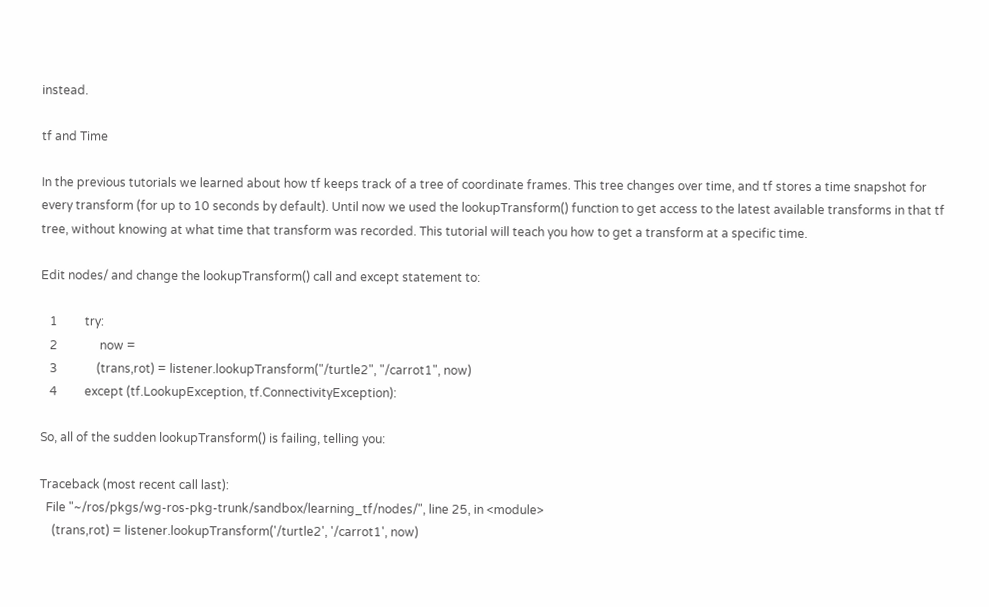instead.

tf and Time

In the previous tutorials we learned about how tf keeps track of a tree of coordinate frames. This tree changes over time, and tf stores a time snapshot for every transform (for up to 10 seconds by default). Until now we used the lookupTransform() function to get access to the latest available transforms in that tf tree, without knowing at what time that transform was recorded. This tutorial will teach you how to get a transform at a specific time.

Edit nodes/ and change the lookupTransform() call and except statement to:

   1         try:
   2              now =
   3             (trans,rot) = listener.lookupTransform("/turtle2", "/carrot1", now)
   4         except (tf.LookupException, tf.ConnectivityException):

So, all of the sudden lookupTransform() is failing, telling you:

Traceback (most recent call last):
  File "~/ros/pkgs/wg-ros-pkg-trunk/sandbox/learning_tf/nodes/", line 25, in <module>
    (trans,rot) = listener.lookupTransform('/turtle2', '/carrot1', now)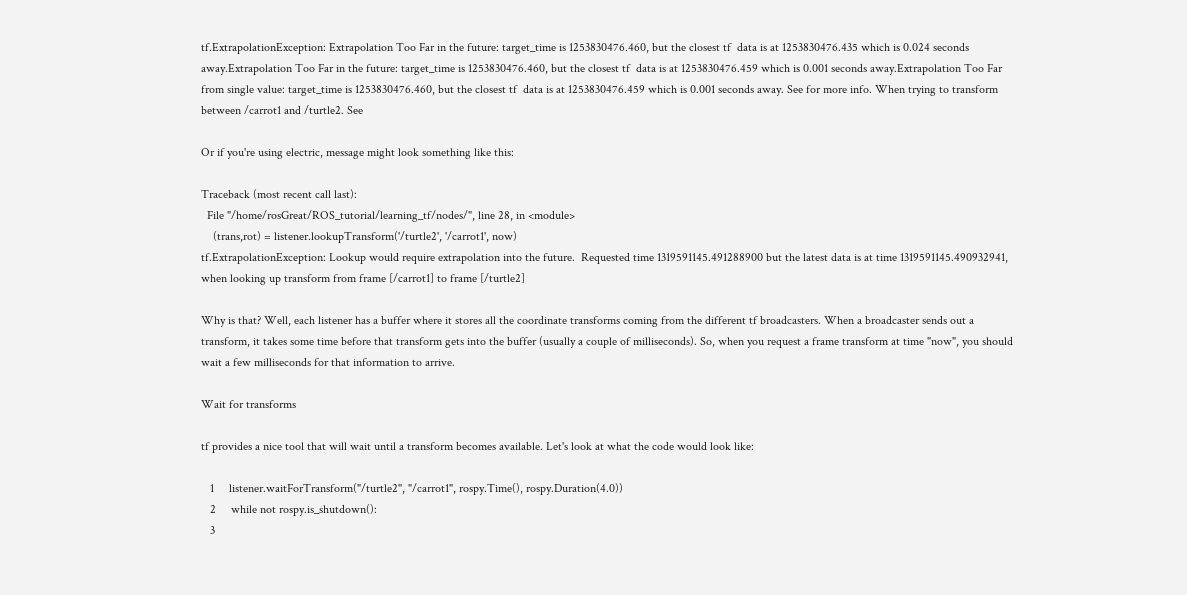tf.ExtrapolationException: Extrapolation Too Far in the future: target_time is 1253830476.460, but the closest tf  data is at 1253830476.435 which is 0.024 seconds away.Extrapolation Too Far in the future: target_time is 1253830476.460, but the closest tf  data is at 1253830476.459 which is 0.001 seconds away.Extrapolation Too Far from single value: target_time is 1253830476.460, but the closest tf  data is at 1253830476.459 which is 0.001 seconds away. See for more info. When trying to transform between /carrot1 and /turtle2. See

Or if you're using electric, message might look something like this:

Traceback (most recent call last):
  File "/home/rosGreat/ROS_tutorial/learning_tf/nodes/", line 28, in <module>
    (trans,rot) = listener.lookupTransform('/turtle2', '/carrot1', now)
tf.ExtrapolationException: Lookup would require extrapolation into the future.  Requested time 1319591145.491288900 but the latest data is at time 1319591145.490932941, when looking up transform from frame [/carrot1] to frame [/turtle2]

Why is that? Well, each listener has a buffer where it stores all the coordinate transforms coming from the different tf broadcasters. When a broadcaster sends out a transform, it takes some time before that transform gets into the buffer (usually a couple of milliseconds). So, when you request a frame transform at time "now", you should wait a few milliseconds for that information to arrive.

Wait for transforms

tf provides a nice tool that will wait until a transform becomes available. Let's look at what the code would look like:

   1     listener.waitForTransform("/turtle2", "/carrot1", rospy.Time(), rospy.Duration(4.0))
   2     while not rospy.is_shutdown():
   3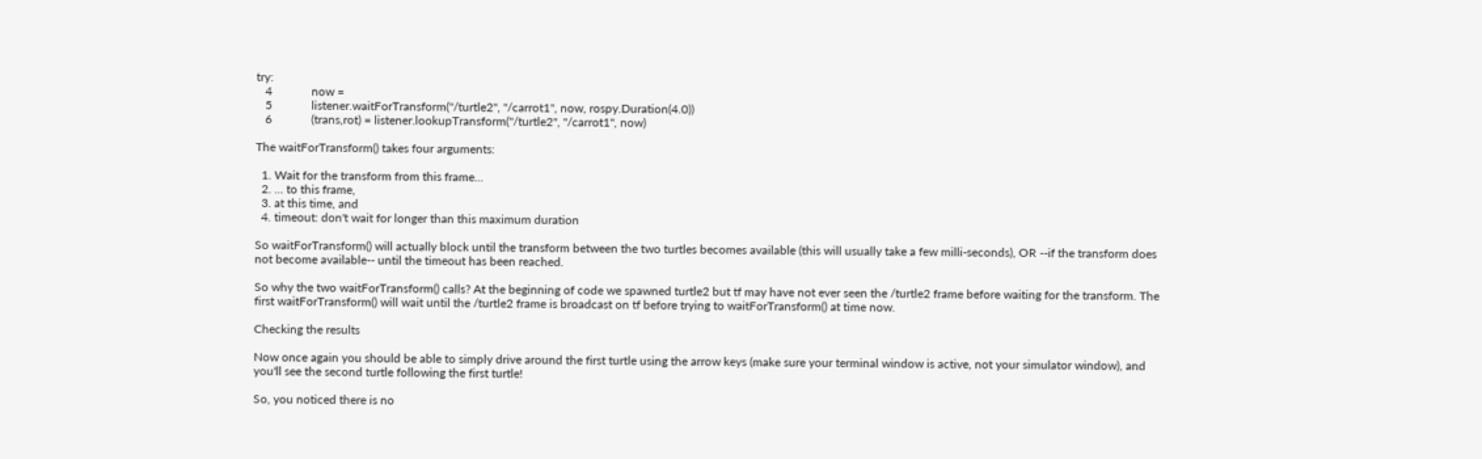try:
   4             now =
   5             listener.waitForTransform("/turtle2", "/carrot1", now, rospy.Duration(4.0))
   6             (trans,rot) = listener.lookupTransform("/turtle2", "/carrot1", now)

The waitForTransform() takes four arguments:

  1. Wait for the transform from this frame...
  2. ... to this frame,
  3. at this time, and
  4. timeout: don't wait for longer than this maximum duration

So waitForTransform() will actually block until the transform between the two turtles becomes available (this will usually take a few milli-seconds), OR --if the transform does not become available-- until the timeout has been reached.

So why the two waitForTransform() calls? At the beginning of code we spawned turtle2 but tf may have not ever seen the /turtle2 frame before waiting for the transform. The first waitForTransform() will wait until the /turtle2 frame is broadcast on tf before trying to waitForTransform() at time now.

Checking the results

Now once again you should be able to simply drive around the first turtle using the arrow keys (make sure your terminal window is active, not your simulator window), and you'll see the second turtle following the first turtle!

So, you noticed there is no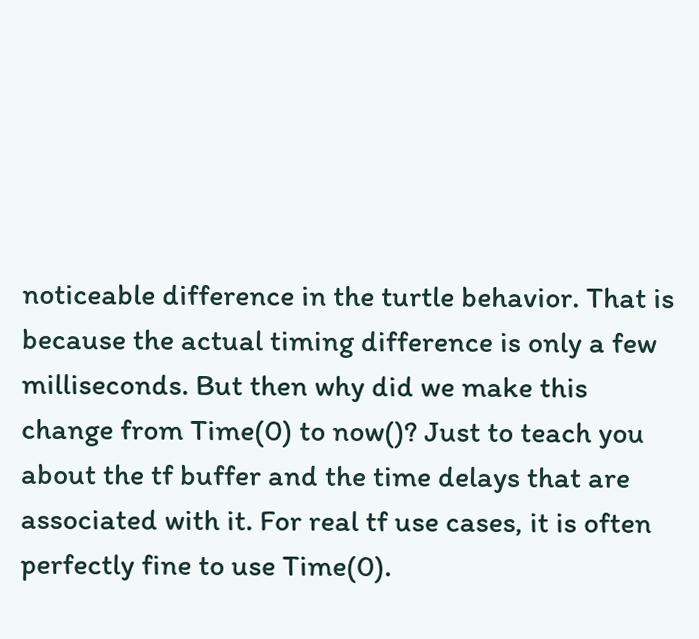noticeable difference in the turtle behavior. That is because the actual timing difference is only a few milliseconds. But then why did we make this change from Time(0) to now()? Just to teach you about the tf buffer and the time delays that are associated with it. For real tf use cases, it is often perfectly fine to use Time(0).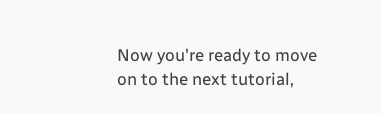Now you're ready to move on to the next tutorial,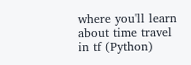where you'll learn about time travel in tf (Python)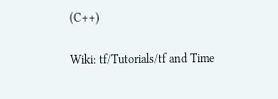(C++)

Wiki: tf/Tutorials/tf and Time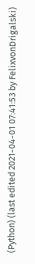(Python) (last edited 2021-04-01 07:41:53 by FelixvonDrigalski)